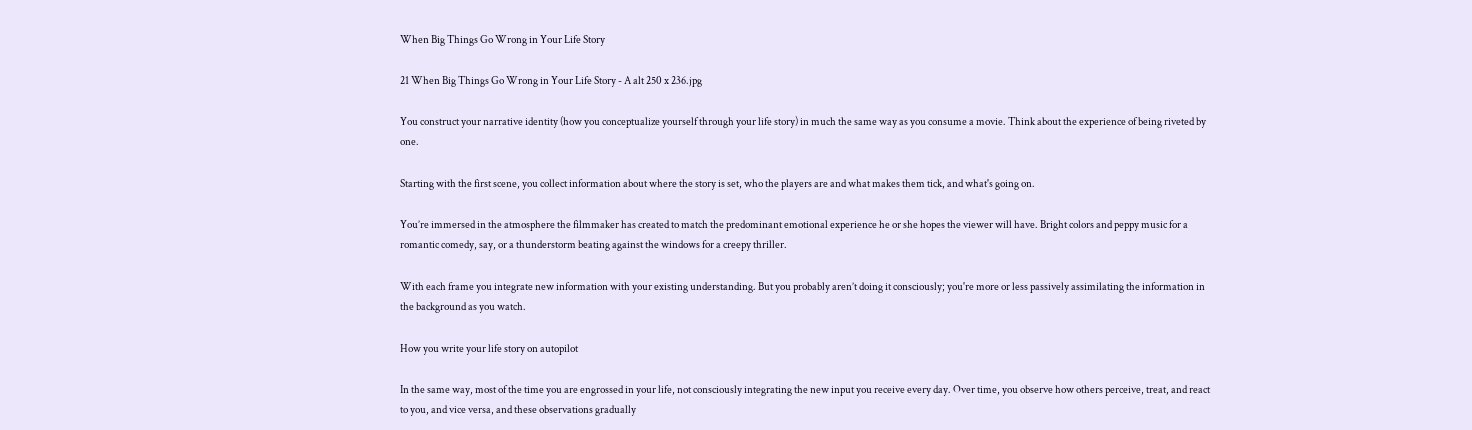When Big Things Go Wrong in Your Life Story

21 When Big Things Go Wrong in Your Life Story - A alt 250 x 236.jpg

You construct your narrative identity (how you conceptualize yourself through your life story) in much the same way as you consume a movie. Think about the experience of being riveted by one.

Starting with the first scene, you collect information about where the story is set, who the players are and what makes them tick, and what's going on.

You’re immersed in the atmosphere the filmmaker has created to match the predominant emotional experience he or she hopes the viewer will have. Bright colors and peppy music for a romantic comedy, say, or a thunderstorm beating against the windows for a creepy thriller.

With each frame you integrate new information with your existing understanding. But you probably aren’t doing it consciously; you're more or less passively assimilating the information in the background as you watch.

How you write your life story on autopilot

In the same way, most of the time you are engrossed in your life, not consciously integrating the new input you receive every day. Over time, you observe how others perceive, treat, and react to you, and vice versa, and these observations gradually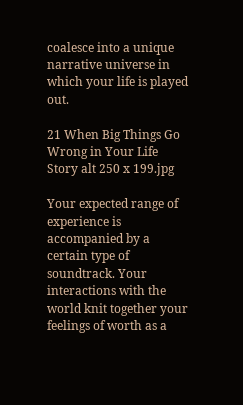coalesce into a unique narrative universe in which your life is played out.

21 When Big Things Go Wrong in Your Life Story alt 250 x 199.jpg

Your expected range of experience is accompanied by a certain type of soundtrack. Your interactions with the world knit together your feelings of worth as a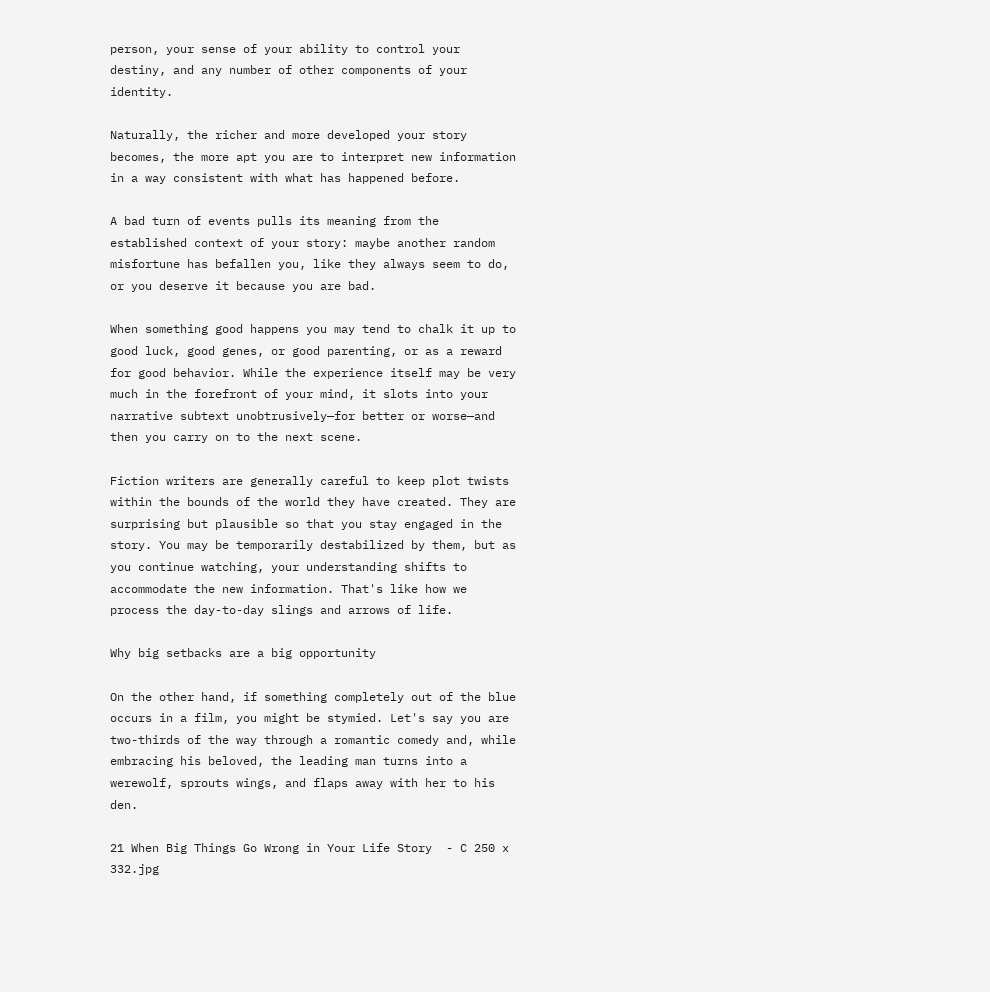person, your sense of your ability to control your destiny, and any number of other components of your identity.

Naturally, the richer and more developed your story becomes, the more apt you are to interpret new information in a way consistent with what has happened before.

A bad turn of events pulls its meaning from the established context of your story: maybe another random misfortune has befallen you, like they always seem to do, or you deserve it because you are bad.

When something good happens you may tend to chalk it up to good luck, good genes, or good parenting, or as a reward for good behavior. While the experience itself may be very much in the forefront of your mind, it slots into your narrative subtext unobtrusively—for better or worse—and then you carry on to the next scene.

Fiction writers are generally careful to keep plot twists within the bounds of the world they have created. They are surprising but plausible so that you stay engaged in the story. You may be temporarily destabilized by them, but as you continue watching, your understanding shifts to accommodate the new information. That's like how we process the day-to-day slings and arrows of life.

Why big setbacks are a big opportunity

On the other hand, if something completely out of the blue occurs in a film, you might be stymied. Let's say you are two-thirds of the way through a romantic comedy and, while embracing his beloved, the leading man turns into a werewolf, sprouts wings, and flaps away with her to his den.

21 When Big Things Go Wrong in Your Life Story  - C 250 x 332.jpg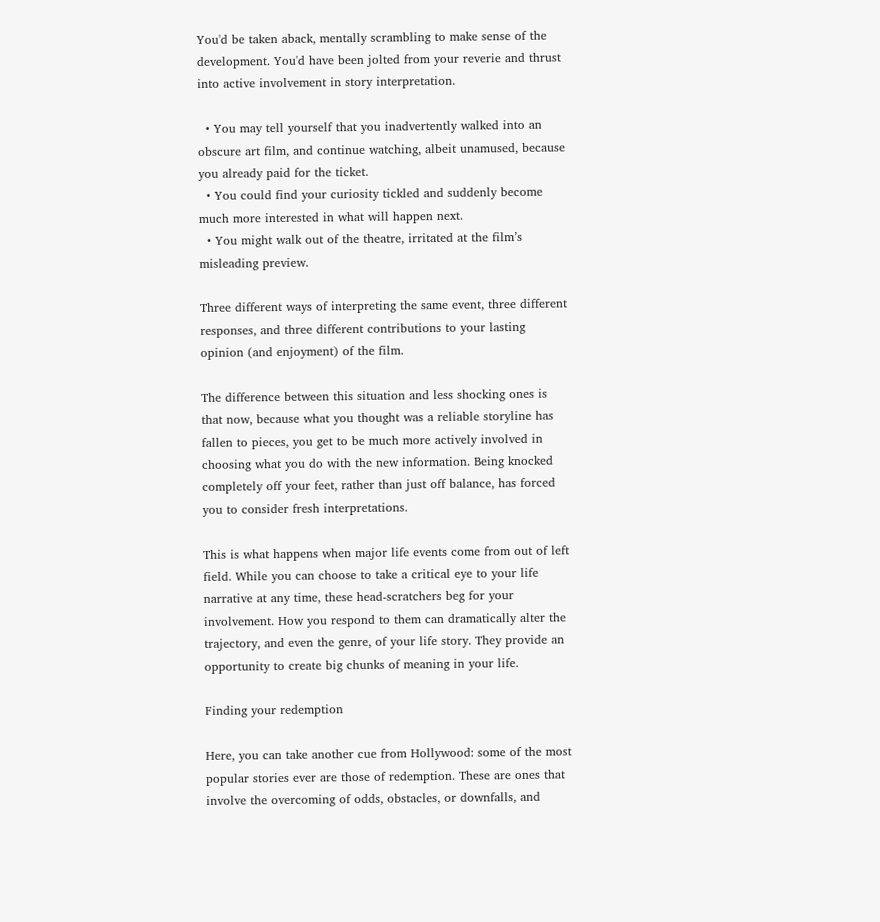You'd be taken aback, mentally scrambling to make sense of the development. You'd have been jolted from your reverie and thrust into active involvement in story interpretation.

  • You may tell yourself that you inadvertently walked into an obscure art film, and continue watching, albeit unamused, because you already paid for the ticket.
  • You could find your curiosity tickled and suddenly become much more interested in what will happen next.
  • You might walk out of the theatre, irritated at the film’s misleading preview.

Three different ways of interpreting the same event, three different responses, and three different contributions to your lasting opinion (and enjoyment) of the film.

The difference between this situation and less shocking ones is that now, because what you thought was a reliable storyline has fallen to pieces, you get to be much more actively involved in choosing what you do with the new information. Being knocked completely off your feet, rather than just off balance, has forced you to consider fresh interpretations.

This is what happens when major life events come from out of left field. While you can choose to take a critical eye to your life narrative at any time, these head-scratchers beg for your involvement. How you respond to them can dramatically alter the trajectory, and even the genre, of your life story. They provide an opportunity to create big chunks of meaning in your life.

Finding your redemption

Here, you can take another cue from Hollywood: some of the most popular stories ever are those of redemption. These are ones that involve the overcoming of odds, obstacles, or downfalls, and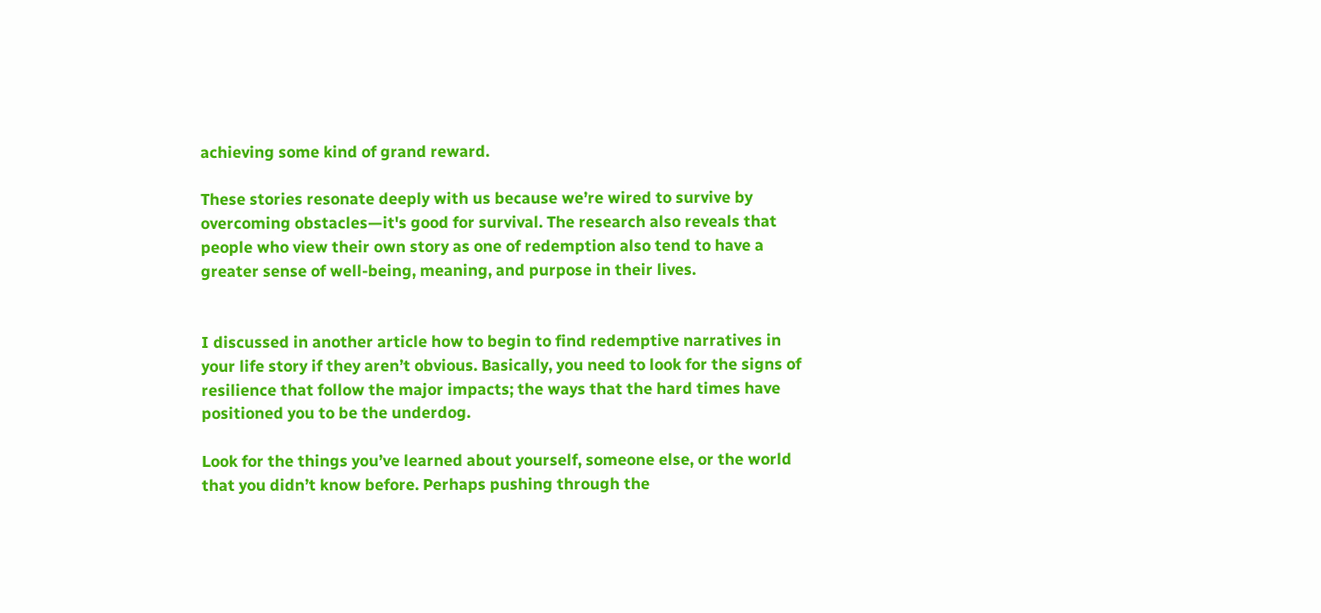achieving some kind of grand reward.

These stories resonate deeply with us because we’re wired to survive by overcoming obstacles—it's good for survival. The research also reveals that people who view their own story as one of redemption also tend to have a greater sense of well-being, meaning, and purpose in their lives.


I discussed in another article how to begin to find redemptive narratives in your life story if they aren’t obvious. Basically, you need to look for the signs of resilience that follow the major impacts; the ways that the hard times have positioned you to be the underdog.

Look for the things you’ve learned about yourself, someone else, or the world that you didn’t know before. Perhaps pushing through the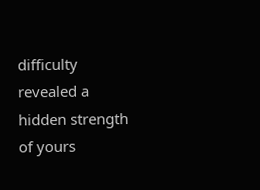difficulty revealed a hidden strength of yours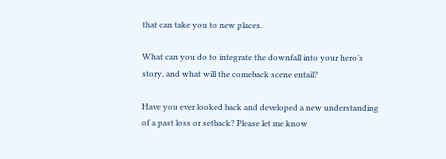that can take you to new places.

What can you do to integrate the downfall into your hero’s story, and what will the comeback scene entail?

Have you ever looked back and developed a new understanding of a past loss or setback? Please let me know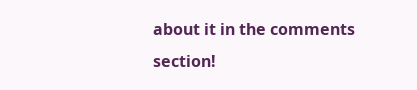about it in the comments section!